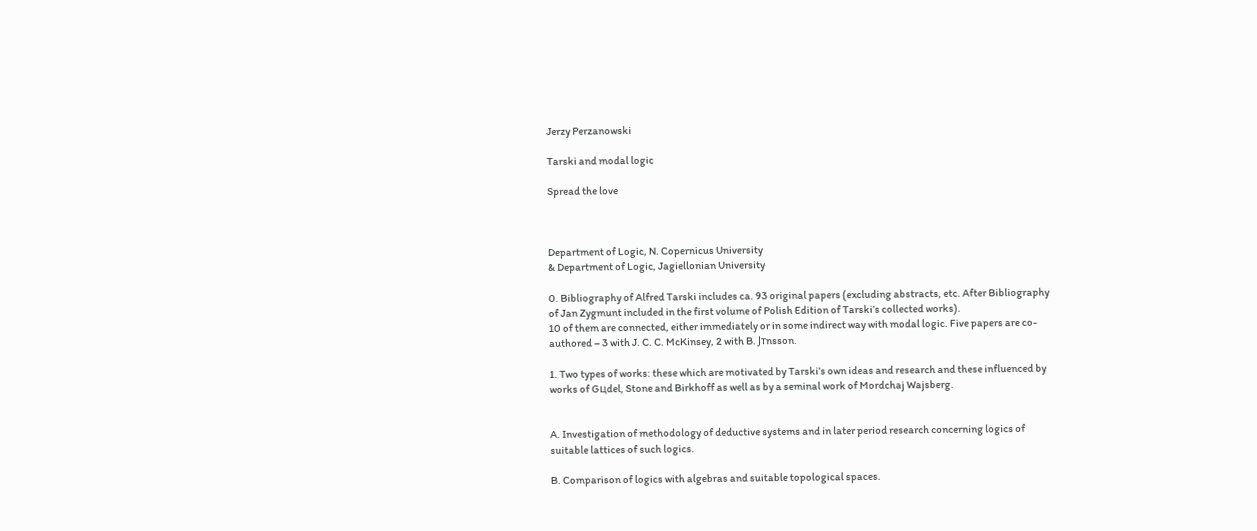Jerzy Perzanowski

Tarski and modal logic

Spread the love



Department of Logic, N. Copernicus University
& Department of Logic, Jagiellonian University

0. Bibliography of Alfred Tarski includes ca. 93 original papers (excluding abstracts, etc. After Bibliography of Jan Zygmunt included in the first volume of Polish Edition of Tarski’s collected works).
10 of them are connected, either immediately or in some indirect way with modal logic. Five papers are co-authored – 3 with J. C. C. McKinsey, 2 with B. Jтnsson.

1. Two types of works: these which are motivated by Tarski’s own ideas and research and these influenced by works of Gцdel, Stone and Birkhoff as well as by a seminal work of Mordchaj Wajsberg.


A. Investigation of methodology of deductive systems and in later period research concerning logics of suitable lattices of such logics.

B. Comparison of logics with algebras and suitable topological spaces.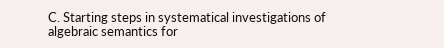C. Starting steps in systematical investigations of algebraic semantics for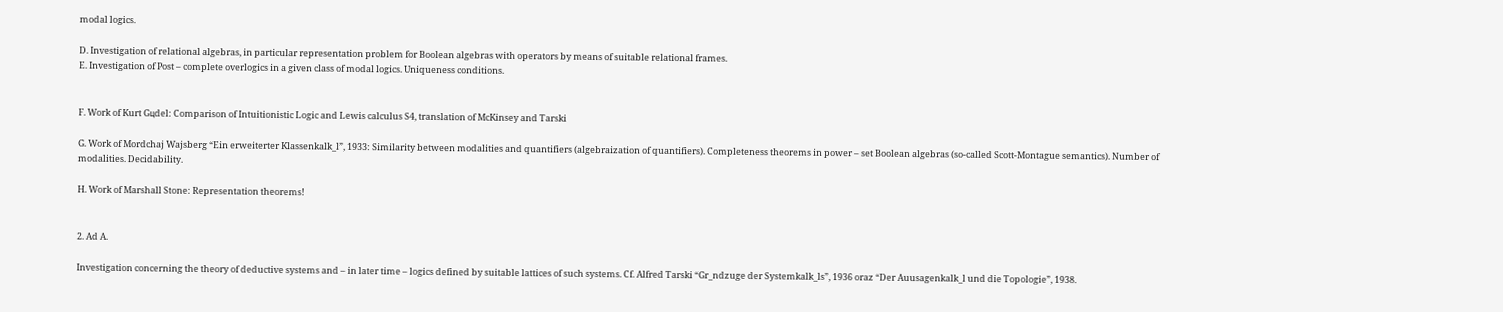modal logics.

D. Investigation of relational algebras, in particular representation problem for Boolean algebras with operators by means of suitable relational frames.
E. Investigation of Post – complete overlogics in a given class of modal logics. Uniqueness conditions.


F. Work of Kurt Gцdel: Comparison of Intuitionistic Logic and Lewis calculus S4, translation of McKinsey and Tarski

G. Work of Mordchaj Wajsberg “Ein erweiterter Klassenkalk_l”, 1933: Similarity between modalities and quantifiers (algebraization of quantifiers). Completeness theorems in power – set Boolean algebras (so-called Scott-Montague semantics). Number of modalities. Decidability.

H. Work of Marshall Stone: Representation theorems!


2. Ad A.

Investigation concerning the theory of deductive systems and – in later time – logics defined by suitable lattices of such systems. Cf. Alfred Tarski “Gr_ndzuge der Systemkalk_ls”, 1936 oraz “Der Auusagenkalk_l und die Topologie”, 1938.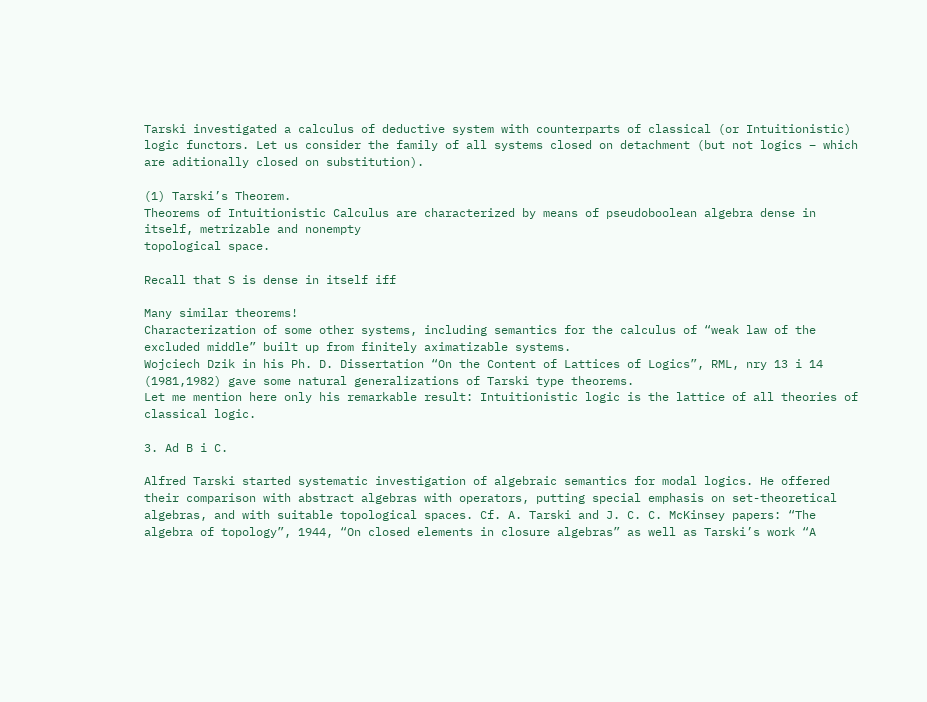Tarski investigated a calculus of deductive system with counterparts of classical (or Intuitionistic) logic functors. Let us consider the family of all systems closed on detachment (but not logics – which are aditionally closed on substitution).

(1) Tarski’s Theorem.
Theorems of Intuitionistic Calculus are characterized by means of pseudoboolean algebra dense in itself, metrizable and nonempty
topological space.

Recall that S is dense in itself iff

Many similar theorems!
Characterization of some other systems, including semantics for the calculus of “weak law of the excluded middle” built up from finitely aximatizable systems.
Wojciech Dzik in his Ph. D. Dissertation “On the Content of Lattices of Logics”, RML, nry 13 i 14 (1981,1982) gave some natural generalizations of Tarski type theorems.
Let me mention here only his remarkable result: Intuitionistic logic is the lattice of all theories of classical logic.

3. Ad B i C.

Alfred Tarski started systematic investigation of algebraic semantics for modal logics. He offered their comparison with abstract algebras with operators, putting special emphasis on set-theoretical algebras, and with suitable topological spaces. Cf. A. Tarski and J. C. C. McKinsey papers: “The algebra of topology”, 1944, “On closed elements in closure algebras” as well as Tarski’s work “A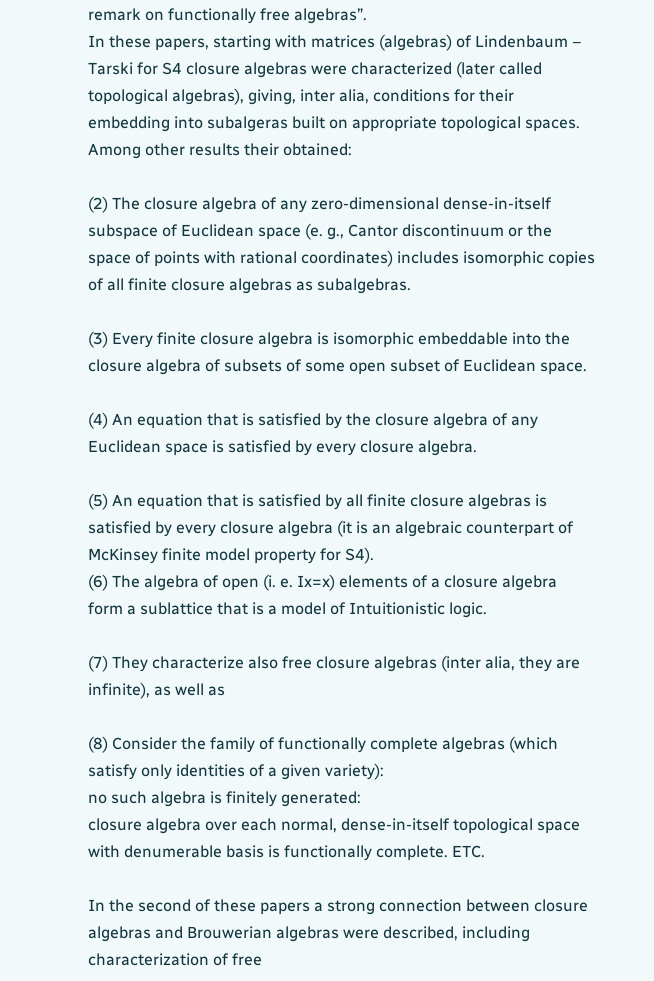remark on functionally free algebras”.
In these papers, starting with matrices (algebras) of Lindenbaum – Tarski for S4 closure algebras were characterized (later called topological algebras), giving, inter alia, conditions for their embedding into subalgeras built on appropriate topological spaces.
Among other results their obtained:

(2) The closure algebra of any zero-dimensional dense-in-itself subspace of Euclidean space (e. g., Cantor discontinuum or the space of points with rational coordinates) includes isomorphic copies of all finite closure algebras as subalgebras.

(3) Every finite closure algebra is isomorphic embeddable into the closure algebra of subsets of some open subset of Euclidean space.

(4) An equation that is satisfied by the closure algebra of any Euclidean space is satisfied by every closure algebra.

(5) An equation that is satisfied by all finite closure algebras is satisfied by every closure algebra (it is an algebraic counterpart of McKinsey finite model property for S4).
(6) The algebra of open (i. e. Ix=x) elements of a closure algebra form a sublattice that is a model of Intuitionistic logic.

(7) They characterize also free closure algebras (inter alia, they are infinite), as well as

(8) Consider the family of functionally complete algebras (which satisfy only identities of a given variety):
no such algebra is finitely generated:
closure algebra over each normal, dense-in-itself topological space with denumerable basis is functionally complete. ETC.

In the second of these papers a strong connection between closure algebras and Brouwerian algebras were described, including characterization of free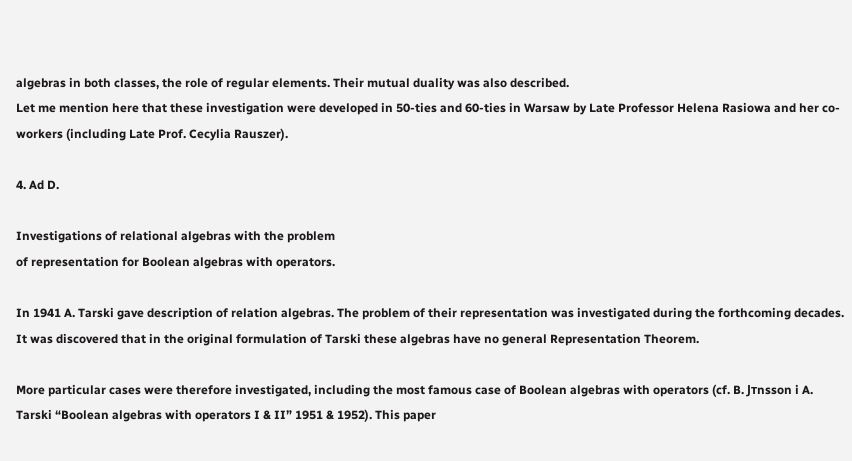algebras in both classes, the role of regular elements. Their mutual duality was also described.
Let me mention here that these investigation were developed in 50-ties and 60-ties in Warsaw by Late Professor Helena Rasiowa and her co-workers (including Late Prof. Cecylia Rauszer).

4. Ad D.

Investigations of relational algebras with the problem
of representation for Boolean algebras with operators.

In 1941 A. Tarski gave description of relation algebras. The problem of their representation was investigated during the forthcoming decades. It was discovered that in the original formulation of Tarski these algebras have no general Representation Theorem.

More particular cases were therefore investigated, including the most famous case of Boolean algebras with operators (cf. B. Jтnsson i A. Tarski “Boolean algebras with operators I & II” 1951 & 1952). This paper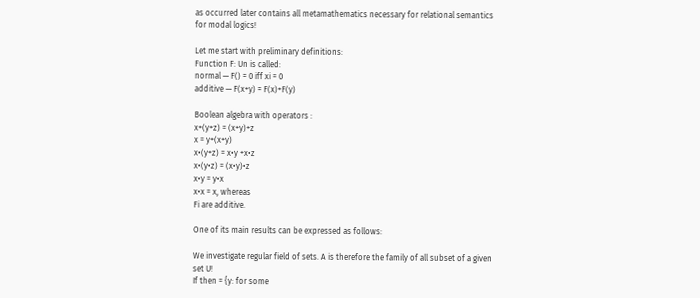as occurred later contains all metamathematics necessary for relational semantics for modal logics!

Let me start with preliminary definitions:
Function F: Un is called:
normal — F() = 0 iff xi = 0
additive — F(x+y) = F(x)+F(y)

Boolean algebra with operators :
x+(y+z) = (x+y)+z
x = y+(x+y)
x•(y+z) = x•y +x•z
x•(y•z) = (x•y)•z
x•y = y•x
x•x = x, whereas
Fi are additive.

One of its main results can be expressed as follows:

We investigate regular field of sets. A is therefore the family of all subset of a given set U!
If then = {y: for some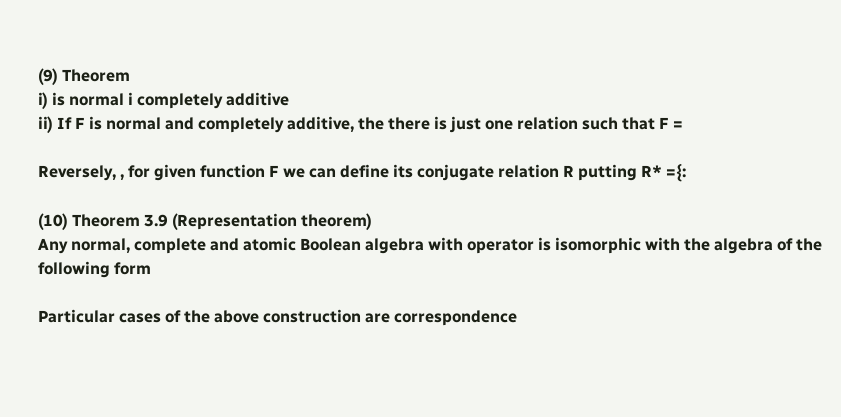(9) Theorem
i) is normal i completely additive
ii) If F is normal and completely additive, the there is just one relation such that F =

Reversely, , for given function F we can define its conjugate relation R putting R* ={:

(10) Theorem 3.9 (Representation theorem)
Any normal, complete and atomic Boolean algebra with operator is isomorphic with the algebra of the following form

Particular cases of the above construction are correspondence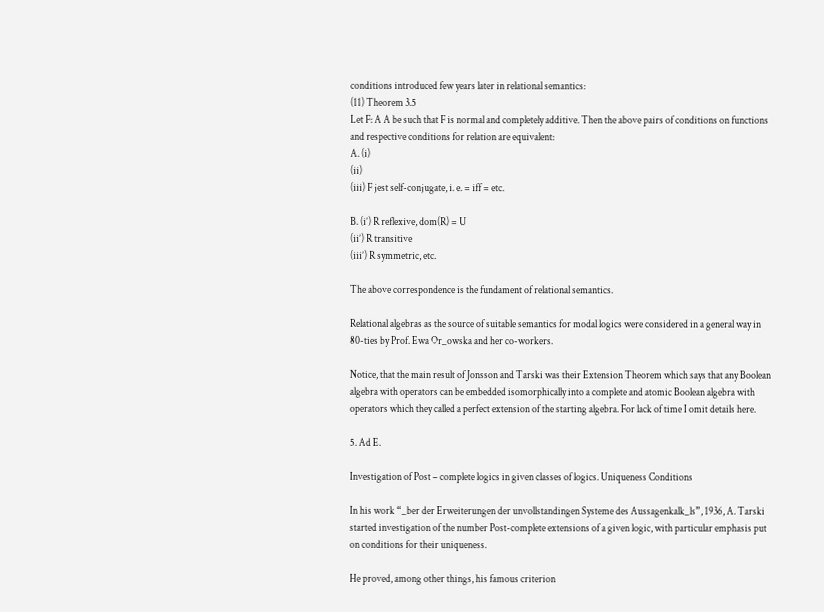conditions introduced few years later in relational semantics:
(11) Theorem 3.5
Let F: A A be such that F is normal and completely additive. Then the above pairs of conditions on functions and respective conditions for relation are equivalent:
A. (i)
(ii)
(iii) F jest self-conjugate, i. e. = iff = etc.

B. (i’) R reflexive, dom(R) = U
(ii’) R transitive
(iii’) R symmetric, etc.

The above correspondence is the fundament of relational semantics.

Relational algebras as the source of suitable semantics for modal logics were considered in a general way in 80-ties by Prof. Ewa Or_owska and her co-workers.

Notice, that the main result of Jonsson and Tarski was their Extension Theorem which says that any Boolean algebra with operators can be embedded isomorphically into a complete and atomic Boolean algebra with operators which they called a perfect extension of the starting algebra. For lack of time I omit details here.

5. Ad E.

Investigation of Post – complete logics in given classes of logics. Uniqueness Conditions

In his work “_ber der Erweiterungen der unvollstandingen Systeme des Aussagenkalk_ls”, 1936, A. Tarski started investigation of the number Post-complete extensions of a given logic, with particular emphasis put on conditions for their uniqueness.

He proved, among other things, his famous criterion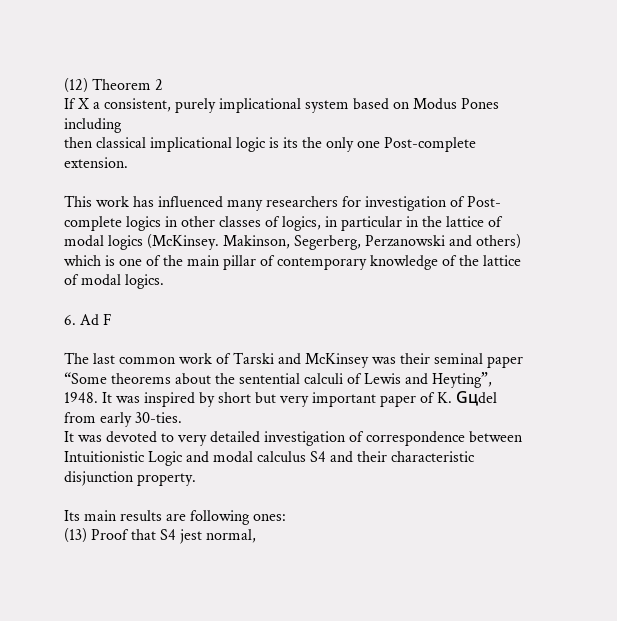(12) Theorem 2
If X a consistent, purely implicational system based on Modus Pones including
then classical implicational logic is its the only one Post-complete extension.

This work has influenced many researchers for investigation of Post-complete logics in other classes of logics, in particular in the lattice of modal logics (McKinsey. Makinson, Segerberg, Perzanowski and others)
which is one of the main pillar of contemporary knowledge of the lattice of modal logics.

6. Ad F

The last common work of Tarski and McKinsey was their seminal paper “Some theorems about the sentential calculi of Lewis and Heyting”, 1948. It was inspired by short but very important paper of K. Gцdel from early 30-ties.
It was devoted to very detailed investigation of correspondence between Intuitionistic Logic and modal calculus S4 and their characteristic
disjunction property.

Its main results are following ones:
(13) Proof that S4 jest normal,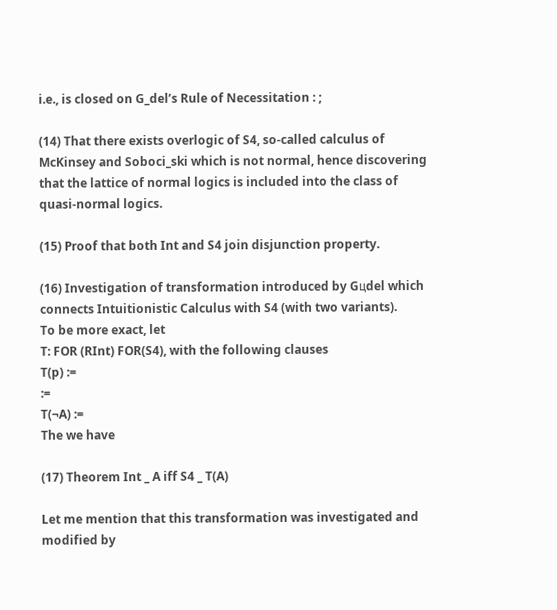i.e., is closed on G_del’s Rule of Necessitation : ;

(14) That there exists overlogic of S4, so-called calculus of McKinsey and Soboci_ski which is not normal, hence discovering that the lattice of normal logics is included into the class of quasi-normal logics.

(15) Proof that both Int and S4 join disjunction property.

(16) Investigation of transformation introduced by Gцdel which connects Intuitionistic Calculus with S4 (with two variants).
To be more exact, let
T: FOR (RInt) FOR(S4), with the following clauses
T(p) :=
:=
T(¬A) :=
The we have

(17) Theorem Int _ A iff S4 _ T(A)

Let me mention that this transformation was investigated and modified by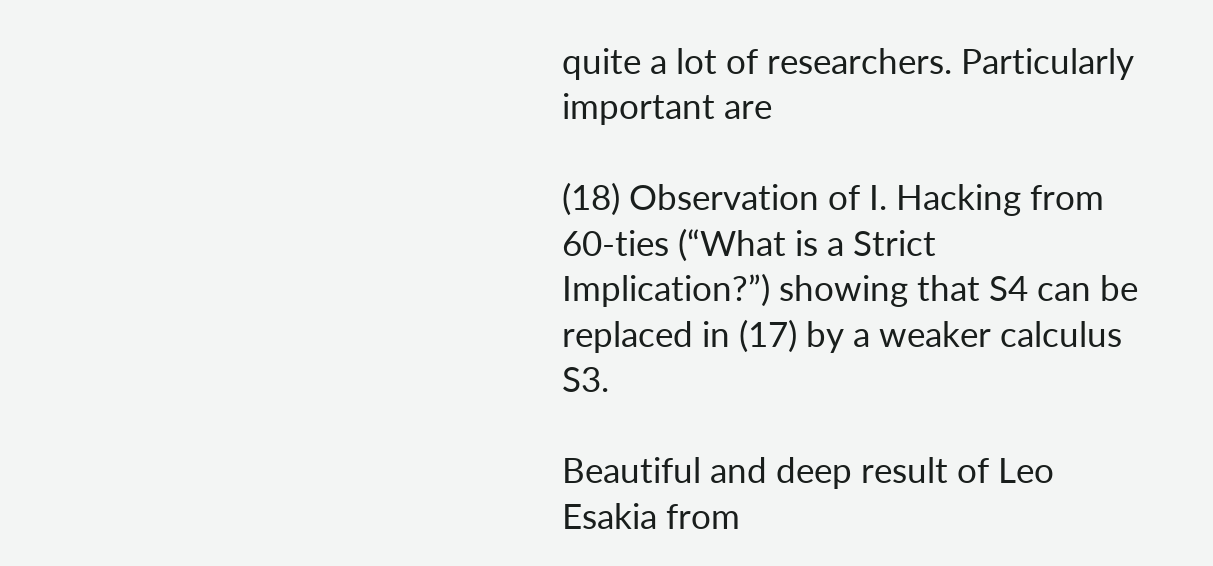quite a lot of researchers. Particularly important are

(18) Observation of I. Hacking from 60-ties (“What is a Strict Implication?”) showing that S4 can be replaced in (17) by a weaker calculus S3.

Beautiful and deep result of Leo Esakia from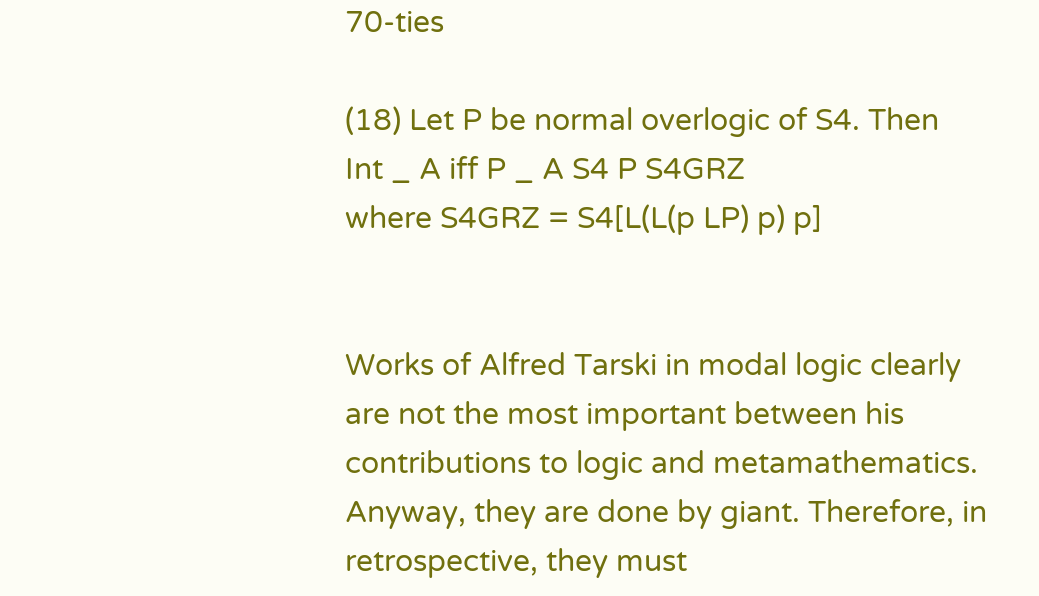70-ties

(18) Let P be normal overlogic of S4. Then
Int _ A iff P _ A S4 P S4GRZ
where S4GRZ = S4[L(L(p LP) p) p]


Works of Alfred Tarski in modal logic clearly are not the most important between his contributions to logic and metamathematics. Anyway, they are done by giant. Therefore, in retrospective, they must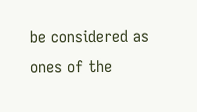be considered as ones of the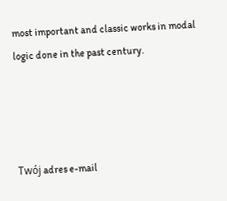most important and classic works in modal logic done in the past century.




Twój adres e-mail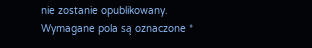nie zostanie opublikowany. Wymagane pola są oznaczone *